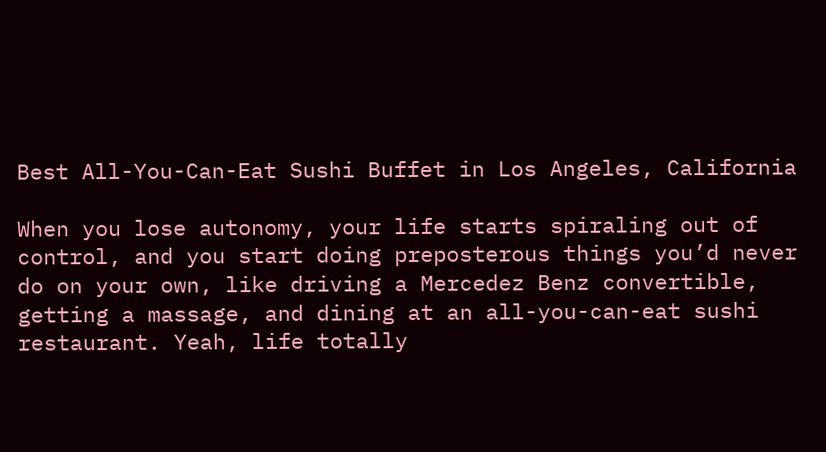Best All-You-Can-Eat Sushi Buffet in Los Angeles, California

When you lose autonomy, your life starts spiraling out of control, and you start doing preposterous things you’d never do on your own, like driving a Mercedez Benz convertible, getting a massage, and dining at an all-you-can-eat sushi restaurant. Yeah, life totally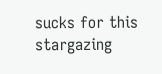sucks for this stargazing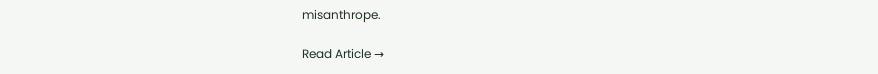misanthrope.

Read Article →